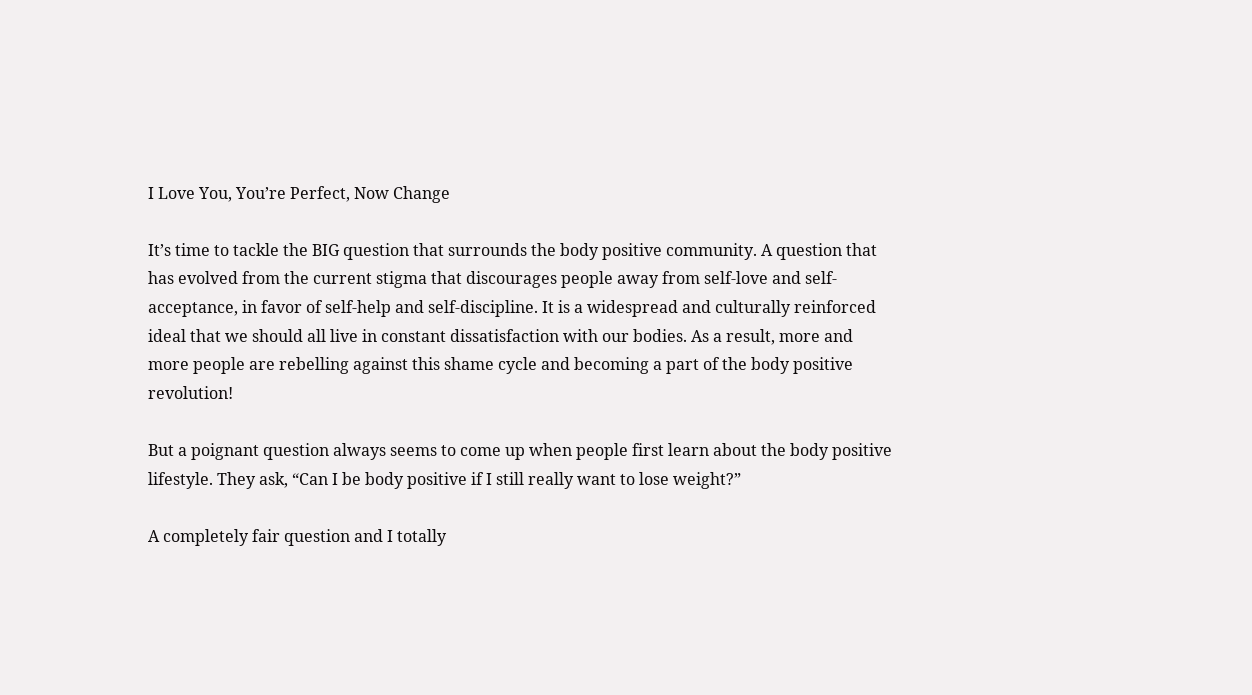I Love You, You’re Perfect, Now Change

It’s time to tackle the BIG question that surrounds the body positive community. A question that has evolved from the current stigma that discourages people away from self-love and self-acceptance, in favor of self-help and self-discipline. It is a widespread and culturally reinforced ideal that we should all live in constant dissatisfaction with our bodies. As a result, more and more people are rebelling against this shame cycle and becoming a part of the body positive revolution!

But a poignant question always seems to come up when people first learn about the body positive lifestyle. They ask, “Can I be body positive if I still really want to lose weight?”

A completely fair question and I totally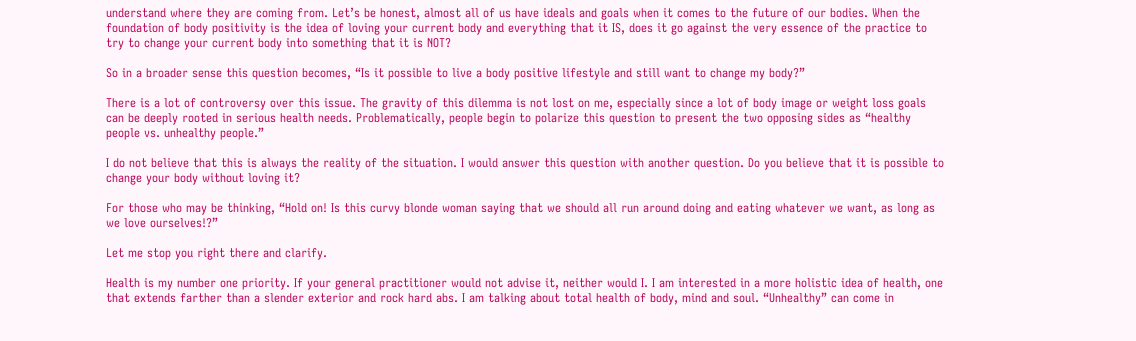understand where they are coming from. Let’s be honest, almost all of us have ideals and goals when it comes to the future of our bodies. When the foundation of body positivity is the idea of loving your current body and everything that it IS, does it go against the very essence of the practice to try to change your current body into something that it is NOT?

So in a broader sense this question becomes, “Is it possible to live a body positive lifestyle and still want to change my body?”

There is a lot of controversy over this issue. The gravity of this dilemma is not lost on me, especially since a lot of body image or weight loss goals can be deeply rooted in serious health needs. Problematically, people begin to polarize this question to present the two opposing sides as “healthy people vs. unhealthy people.”

I do not believe that this is always the reality of the situation. I would answer this question with another question. Do you believe that it is possible to change your body without loving it?

For those who may be thinking, “Hold on! Is this curvy blonde woman saying that we should all run around doing and eating whatever we want, as long as we love ourselves!?”

Let me stop you right there and clarify.

Health is my number one priority. If your general practitioner would not advise it, neither would I. I am interested in a more holistic idea of health, one that extends farther than a slender exterior and rock hard abs. I am talking about total health of body, mind and soul. “Unhealthy” can come in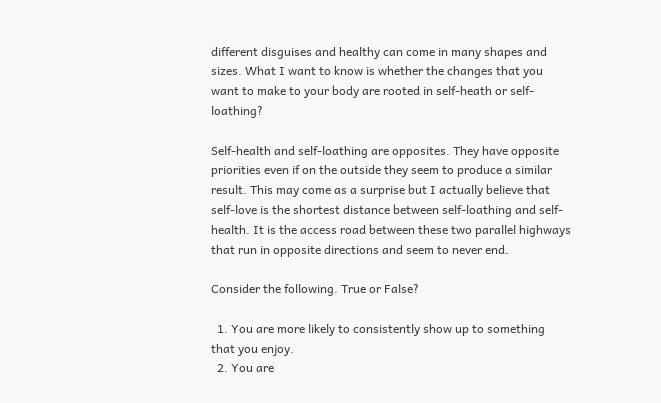different disguises and healthy can come in many shapes and sizes. What I want to know is whether the changes that you want to make to your body are rooted in self-heath or self-loathing?

Self-health and self-loathing are opposites. They have opposite priorities even if on the outside they seem to produce a similar result. This may come as a surprise but I actually believe that self-love is the shortest distance between self-loathing and self-health. It is the access road between these two parallel highways that run in opposite directions and seem to never end.

Consider the following. True or False?

  1. You are more likely to consistently show up to something that you enjoy.
  2. You are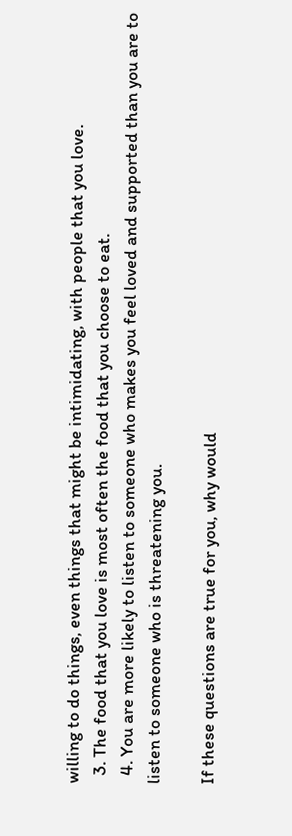willing to do things, even things that might be intimidating, with people that you love.
  3. The food that you love is most often the food that you choose to eat.
  4. You are more likely to listen to someone who makes you feel loved and supported than you are to listen to someone who is threatening you.

If these questions are true for you, why would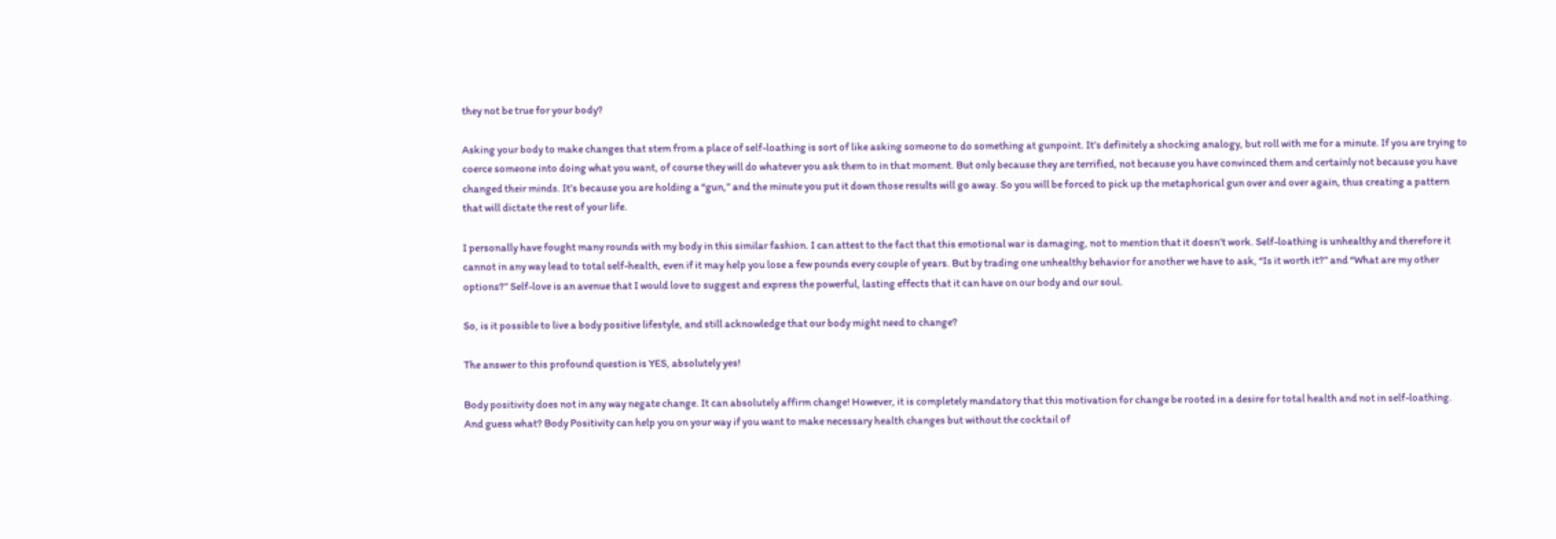they not be true for your body?

Asking your body to make changes that stem from a place of self-loathing is sort of like asking someone to do something at gunpoint. It’s definitely a shocking analogy, but roll with me for a minute. If you are trying to coerce someone into doing what you want, of course they will do whatever you ask them to in that moment. But only because they are terrified, not because you have convinced them and certainly not because you have changed their minds. It’s because you are holding a “gun,” and the minute you put it down those results will go away. So you will be forced to pick up the metaphorical gun over and over again, thus creating a pattern that will dictate the rest of your life.

I personally have fought many rounds with my body in this similar fashion. I can attest to the fact that this emotional war is damaging, not to mention that it doesn’t work. Self-loathing is unhealthy and therefore it cannot in any way lead to total self-health, even if it may help you lose a few pounds every couple of years. But by trading one unhealthy behavior for another we have to ask, “Is it worth it?” and “What are my other options?” Self-love is an avenue that I would love to suggest and express the powerful, lasting effects that it can have on our body and our soul.

So, is it possible to live a body positive lifestyle, and still acknowledge that our body might need to change?

The answer to this profound question is YES, absolutely yes!

Body positivity does not in any way negate change. It can absolutely affirm change! However, it is completely mandatory that this motivation for change be rooted in a desire for total health and not in self-loathing. And guess what? Body Positivity can help you on your way if you want to make necessary health changes but without the cocktail of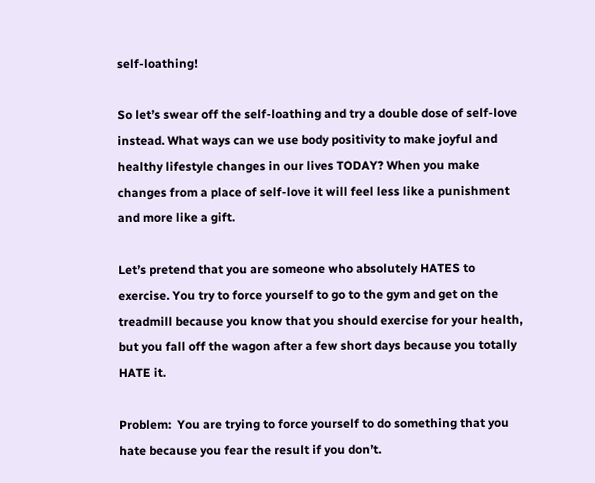self-loathing!

So let’s swear off the self-loathing and try a double dose of self-love instead. What ways can we use body positivity to make joyful and healthy lifestyle changes in our lives TODAY? When you make changes from a place of self-love it will feel less like a punishment and more like a gift.

Let’s pretend that you are someone who absolutely HATES to exercise. You try to force yourself to go to the gym and get on the treadmill because you know that you should exercise for your health, but you fall off the wagon after a few short days because you totally HATE it.

Problem:  You are trying to force yourself to do something that you hate because you fear the result if you don’t.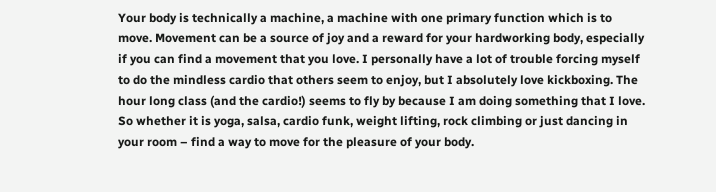Your body is technically a machine, a machine with one primary function which is to move. Movement can be a source of joy and a reward for your hardworking body, especially if you can find a movement that you love. I personally have a lot of trouble forcing myself to do the mindless cardio that others seem to enjoy, but I absolutely love kickboxing. The hour long class (and the cardio!) seems to fly by because I am doing something that I love. So whether it is yoga, salsa, cardio funk, weight lifting, rock climbing or just dancing in your room – find a way to move for the pleasure of your body.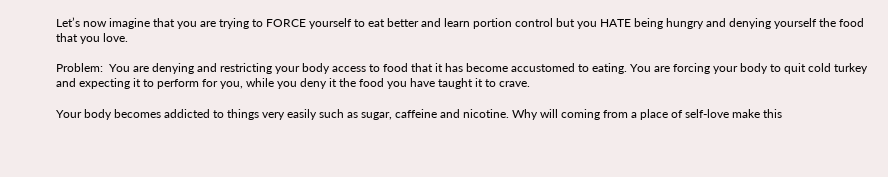Let’s now imagine that you are trying to FORCE yourself to eat better and learn portion control but you HATE being hungry and denying yourself the food that you love.

Problem:  You are denying and restricting your body access to food that it has become accustomed to eating. You are forcing your body to quit cold turkey and expecting it to perform for you, while you deny it the food you have taught it to crave.

Your body becomes addicted to things very easily such as sugar, caffeine and nicotine. Why will coming from a place of self-love make this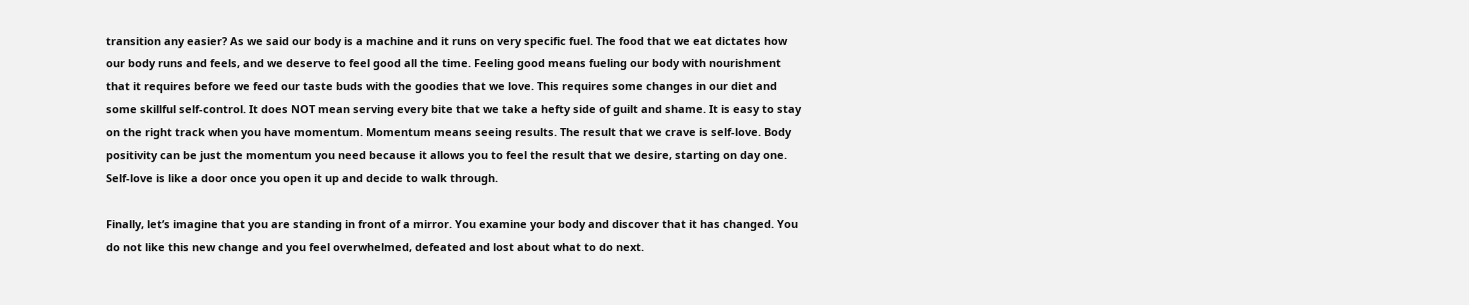transition any easier? As we said our body is a machine and it runs on very specific fuel. The food that we eat dictates how our body runs and feels, and we deserve to feel good all the time. Feeling good means fueling our body with nourishment that it requires before we feed our taste buds with the goodies that we love. This requires some changes in our diet and some skillful self-control. It does NOT mean serving every bite that we take a hefty side of guilt and shame. It is easy to stay on the right track when you have momentum. Momentum means seeing results. The result that we crave is self-love. Body positivity can be just the momentum you need because it allows you to feel the result that we desire, starting on day one. Self-love is like a door once you open it up and decide to walk through.

Finally, let’s imagine that you are standing in front of a mirror. You examine your body and discover that it has changed. You do not like this new change and you feel overwhelmed, defeated and lost about what to do next.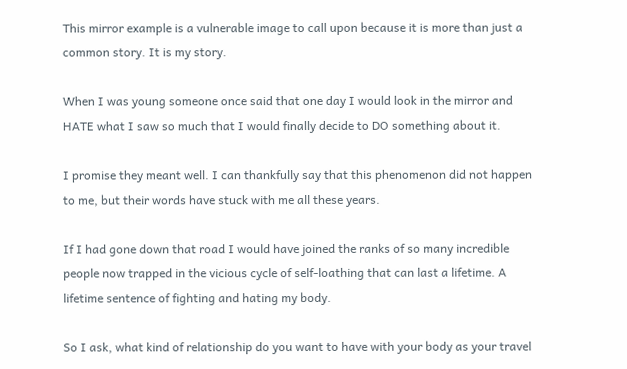This mirror example is a vulnerable image to call upon because it is more than just a common story. It is my story.

When I was young someone once said that one day I would look in the mirror and HATE what I saw so much that I would finally decide to DO something about it.

I promise they meant well. I can thankfully say that this phenomenon did not happen to me, but their words have stuck with me all these years.

If I had gone down that road I would have joined the ranks of so many incredible people now trapped in the vicious cycle of self-loathing that can last a lifetime. A lifetime sentence of fighting and hating my body.

So I ask, what kind of relationship do you want to have with your body as your travel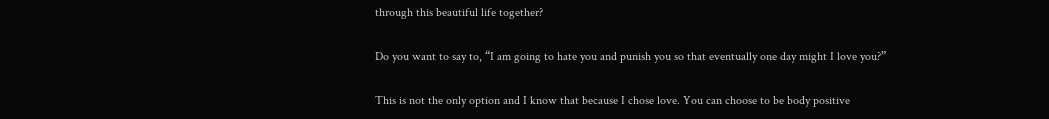through this beautiful life together?

Do you want to say to, “I am going to hate you and punish you so that eventually one day might I love you?”

This is not the only option and I know that because I chose love. You can choose to be body positive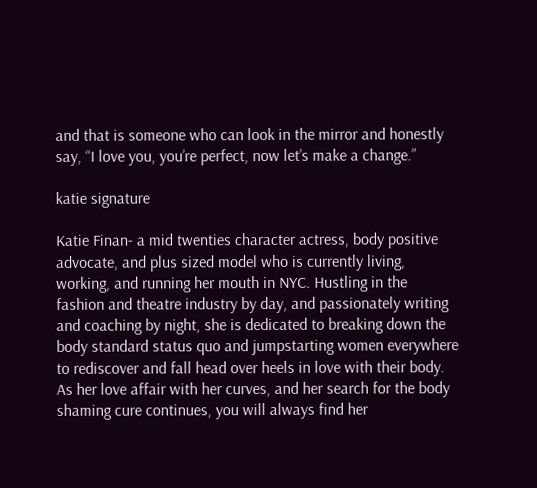and that is someone who can look in the mirror and honestly say, “I love you, you’re perfect, now let’s make a change.”

katie signature

Katie Finan- a mid twenties character actress, body positive advocate, and plus sized model who is currently living, working, and running her mouth in NYC. Hustling in the fashion and theatre industry by day, and passionately writing and coaching by night, she is dedicated to breaking down the body standard status quo and jumpstarting women everywhere to rediscover and fall head over heels in love with their body.  As her love affair with her curves, and her search for the body shaming cure continues, you will always find her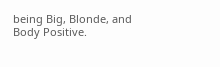being Big, Blonde, and Body Positive.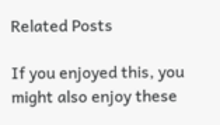Related Posts

If you enjoyed this, you might also enjoy these